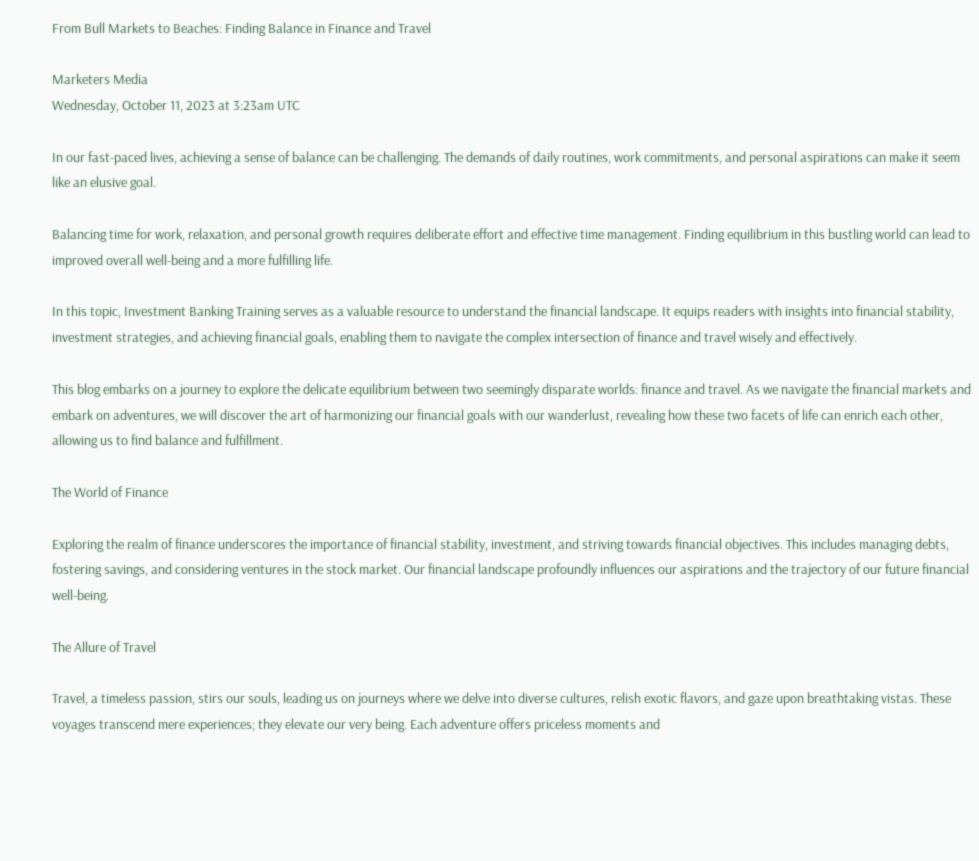From Bull Markets to Beaches: Finding Balance in Finance and Travel

Marketers Media
Wednesday, October 11, 2023 at 3:23am UTC

In our fast-paced lives, achieving a sense of balance can be challenging. The demands of daily routines, work commitments, and personal aspirations can make it seem like an elusive goal.

Balancing time for work, relaxation, and personal growth requires deliberate effort and effective time management. Finding equilibrium in this bustling world can lead to improved overall well-being and a more fulfilling life.

In this topic, Investment Banking Training serves as a valuable resource to understand the financial landscape. It equips readers with insights into financial stability, investment strategies, and achieving financial goals, enabling them to navigate the complex intersection of finance and travel wisely and effectively.

This blog embarks on a journey to explore the delicate equilibrium between two seemingly disparate worlds: finance and travel. As we navigate the financial markets and embark on adventures, we will discover the art of harmonizing our financial goals with our wanderlust, revealing how these two facets of life can enrich each other, allowing us to find balance and fulfillment.

The World of Finance

Exploring the realm of finance underscores the importance of financial stability, investment, and striving towards financial objectives. This includes managing debts, fostering savings, and considering ventures in the stock market. Our financial landscape profoundly influences our aspirations and the trajectory of our future financial well-being.

The Allure of Travel

Travel, a timeless passion, stirs our souls, leading us on journeys where we delve into diverse cultures, relish exotic flavors, and gaze upon breathtaking vistas. These voyages transcend mere experiences; they elevate our very being. Each adventure offers priceless moments and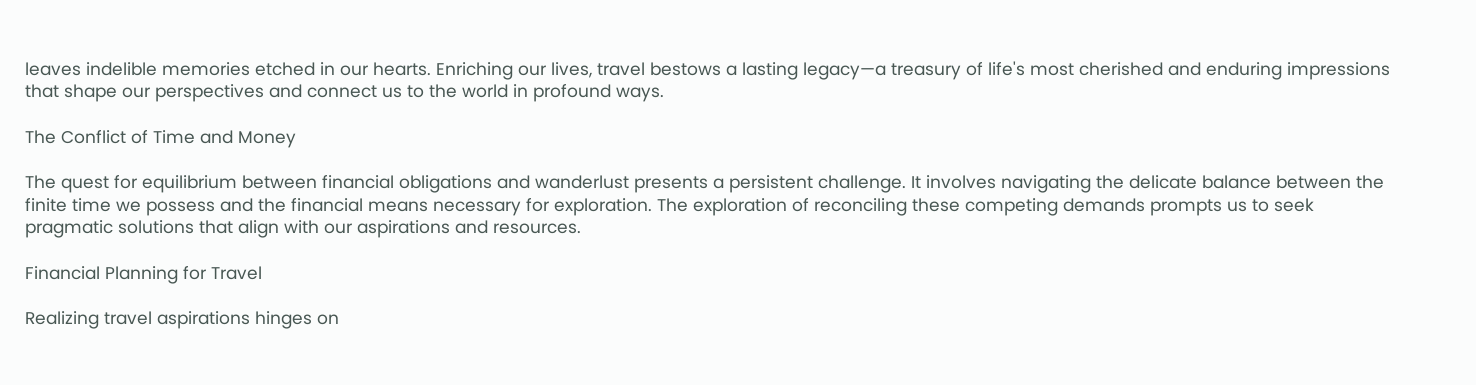leaves indelible memories etched in our hearts. Enriching our lives, travel bestows a lasting legacy—a treasury of life's most cherished and enduring impressions that shape our perspectives and connect us to the world in profound ways.

The Conflict of Time and Money

The quest for equilibrium between financial obligations and wanderlust presents a persistent challenge. It involves navigating the delicate balance between the finite time we possess and the financial means necessary for exploration. The exploration of reconciling these competing demands prompts us to seek pragmatic solutions that align with our aspirations and resources.

Financial Planning for Travel

Realizing travel aspirations hinges on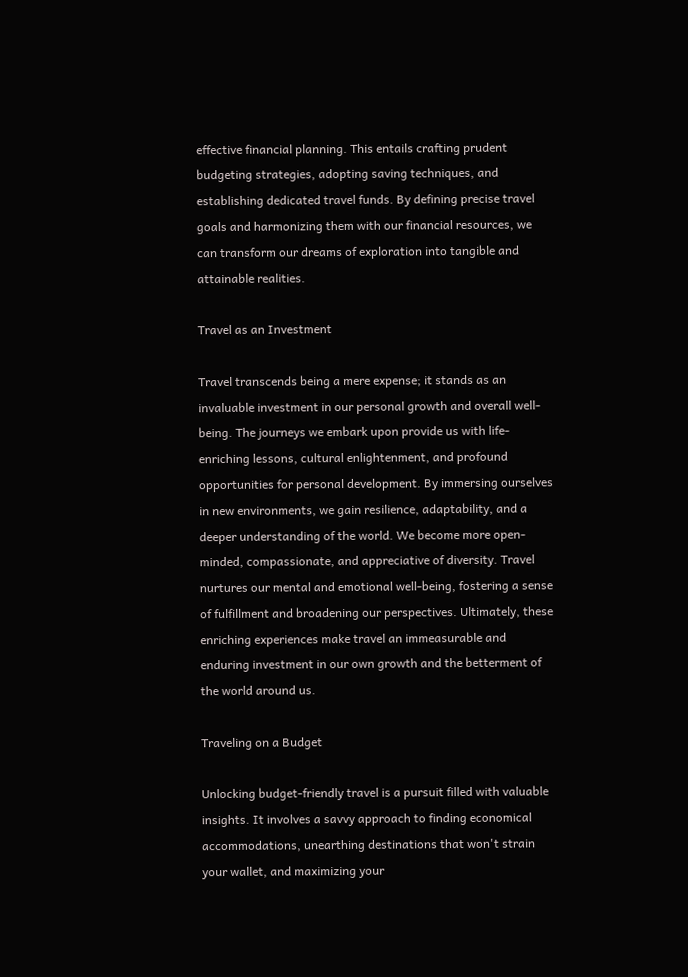effective financial planning. This entails crafting prudent budgeting strategies, adopting saving techniques, and establishing dedicated travel funds. By defining precise travel goals and harmonizing them with our financial resources, we can transform our dreams of exploration into tangible and attainable realities.

Travel as an Investment

Travel transcends being a mere expense; it stands as an invaluable investment in our personal growth and overall well-being. The journeys we embark upon provide us with life-enriching lessons, cultural enlightenment, and profound opportunities for personal development. By immersing ourselves in new environments, we gain resilience, adaptability, and a deeper understanding of the world. We become more open-minded, compassionate, and appreciative of diversity. Travel nurtures our mental and emotional well-being, fostering a sense of fulfillment and broadening our perspectives. Ultimately, these enriching experiences make travel an immeasurable and enduring investment in our own growth and the betterment of the world around us.

Traveling on a Budget

Unlocking budget-friendly travel is a pursuit filled with valuable insights. It involves a savvy approach to finding economical accommodations, unearthing destinations that won't strain your wallet, and maximizing your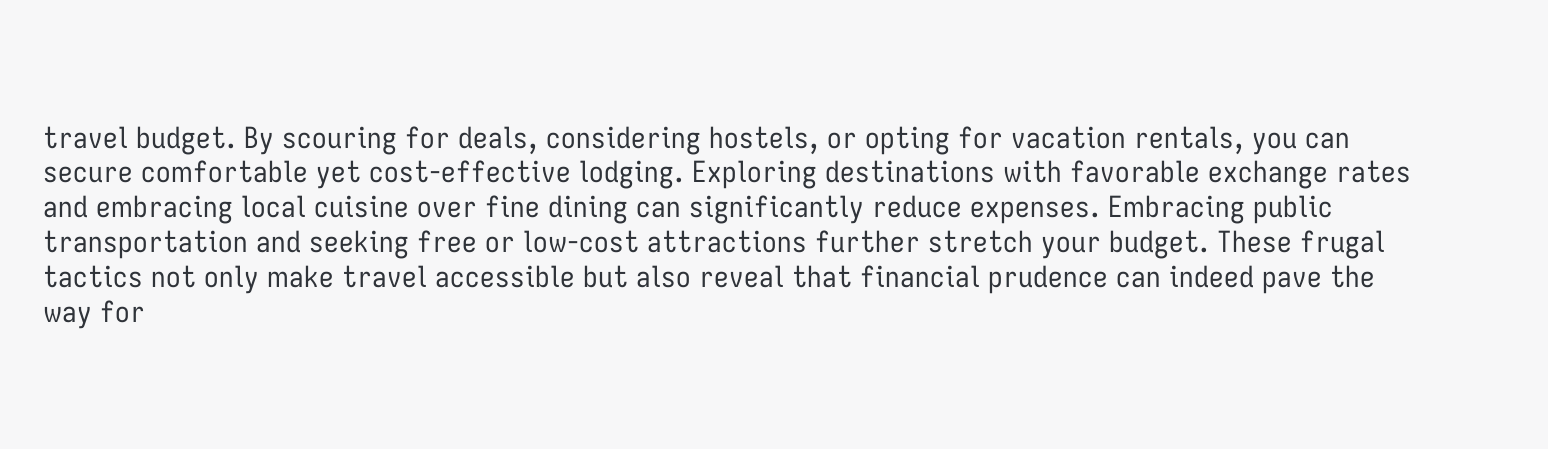travel budget. By scouring for deals, considering hostels, or opting for vacation rentals, you can secure comfortable yet cost-effective lodging. Exploring destinations with favorable exchange rates and embracing local cuisine over fine dining can significantly reduce expenses. Embracing public transportation and seeking free or low-cost attractions further stretch your budget. These frugal tactics not only make travel accessible but also reveal that financial prudence can indeed pave the way for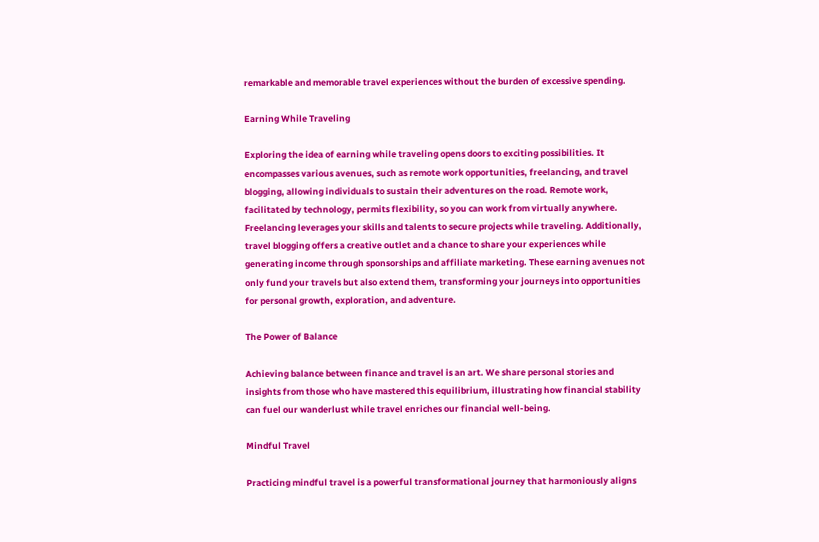remarkable and memorable travel experiences without the burden of excessive spending.

Earning While Traveling

Exploring the idea of earning while traveling opens doors to exciting possibilities. It encompasses various avenues, such as remote work opportunities, freelancing, and travel blogging, allowing individuals to sustain their adventures on the road. Remote work, facilitated by technology, permits flexibility, so you can work from virtually anywhere. Freelancing leverages your skills and talents to secure projects while traveling. Additionally, travel blogging offers a creative outlet and a chance to share your experiences while generating income through sponsorships and affiliate marketing. These earning avenues not only fund your travels but also extend them, transforming your journeys into opportunities for personal growth, exploration, and adventure.

The Power of Balance

Achieving balance between finance and travel is an art. We share personal stories and insights from those who have mastered this equilibrium, illustrating how financial stability can fuel our wanderlust while travel enriches our financial well-being.

Mindful Travel

Practicing mindful travel is a powerful transformational journey that harmoniously aligns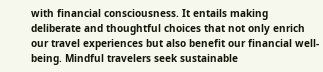with financial consciousness. It entails making deliberate and thoughtful choices that not only enrich our travel experiences but also benefit our financial well-being. Mindful travelers seek sustainable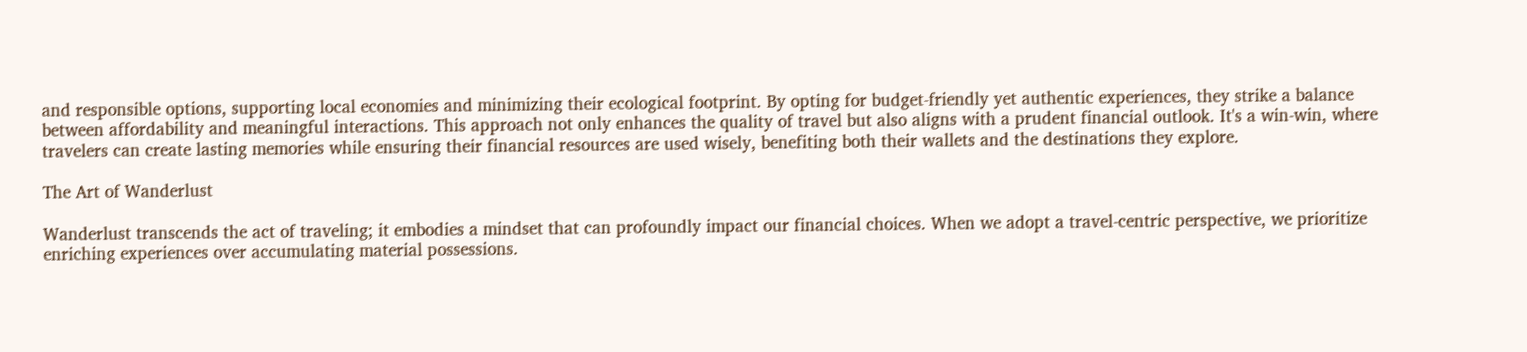and responsible options, supporting local economies and minimizing their ecological footprint. By opting for budget-friendly yet authentic experiences, they strike a balance between affordability and meaningful interactions. This approach not only enhances the quality of travel but also aligns with a prudent financial outlook. It's a win-win, where travelers can create lasting memories while ensuring their financial resources are used wisely, benefiting both their wallets and the destinations they explore.

The Art of Wanderlust

Wanderlust transcends the act of traveling; it embodies a mindset that can profoundly impact our financial choices. When we adopt a travel-centric perspective, we prioritize enriching experiences over accumulating material possessions.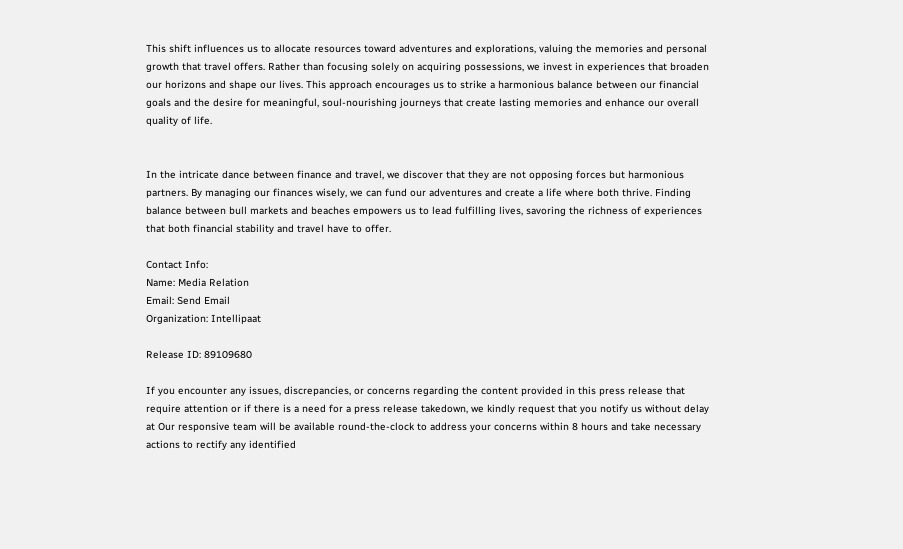This shift influences us to allocate resources toward adventures and explorations, valuing the memories and personal growth that travel offers. Rather than focusing solely on acquiring possessions, we invest in experiences that broaden our horizons and shape our lives. This approach encourages us to strike a harmonious balance between our financial goals and the desire for meaningful, soul-nourishing journeys that create lasting memories and enhance our overall quality of life.


In the intricate dance between finance and travel, we discover that they are not opposing forces but harmonious partners. By managing our finances wisely, we can fund our adventures and create a life where both thrive. Finding balance between bull markets and beaches empowers us to lead fulfilling lives, savoring the richness of experiences that both financial stability and travel have to offer.

Contact Info:
Name: Media Relation
Email: Send Email
Organization: Intellipaat

Release ID: 89109680

If you encounter any issues, discrepancies, or concerns regarding the content provided in this press release that require attention or if there is a need for a press release takedown, we kindly request that you notify us without delay at Our responsive team will be available round-the-clock to address your concerns within 8 hours and take necessary actions to rectify any identified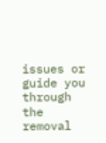issues or guide you through the removal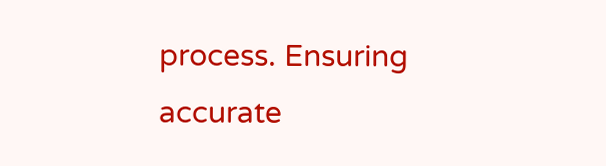process. Ensuring accurate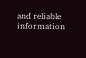and reliable information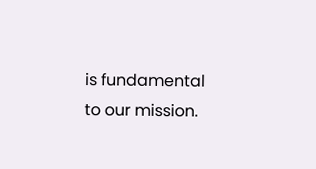is fundamental to our mission.